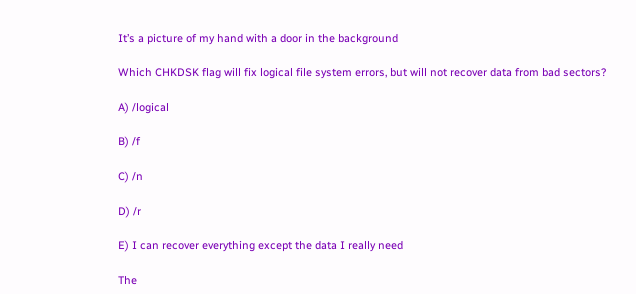It’s a picture of my hand with a door in the background

Which CHKDSK flag will fix logical file system errors, but will not recover data from bad sectors?

A) /logical

B) /f

C) /n

D) /r

E) I can recover everything except the data I really need

The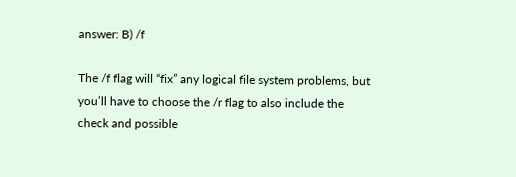answer: B) /f

The /f flag will “fix” any logical file system problems, but you’ll have to choose the /r flag to also include the check and possible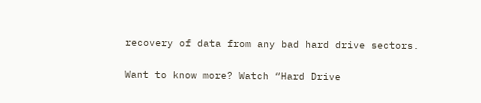recovery of data from any bad hard drive sectors.

Want to know more? Watch “Hard Drive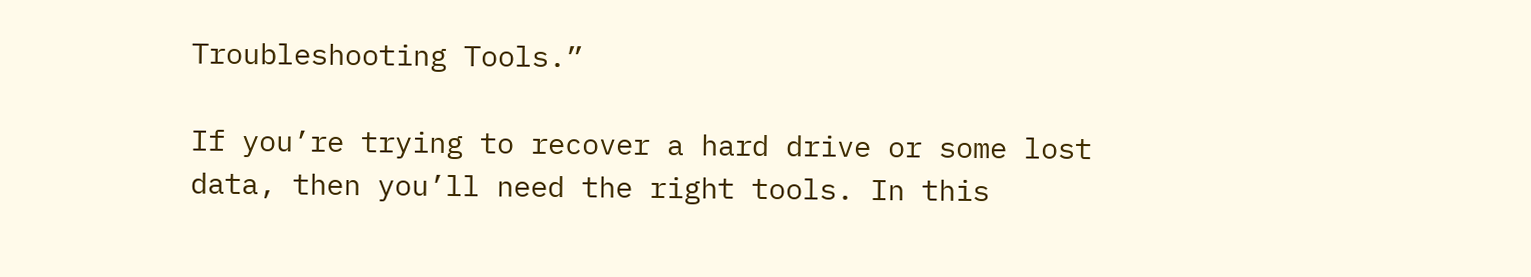Troubleshooting Tools.”

If you’re trying to recover a hard drive or some lost data, then you’ll need the right tools. In this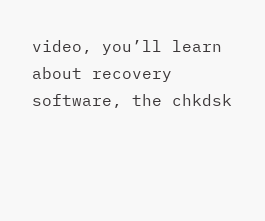video, you’ll learn about recovery software, the chkdsk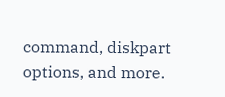command, diskpart options, and more.